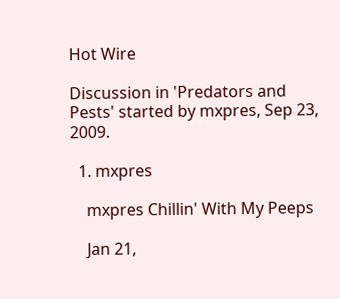Hot Wire

Discussion in 'Predators and Pests' started by mxpres, Sep 23, 2009.

  1. mxpres

    mxpres Chillin' With My Peeps

    Jan 21,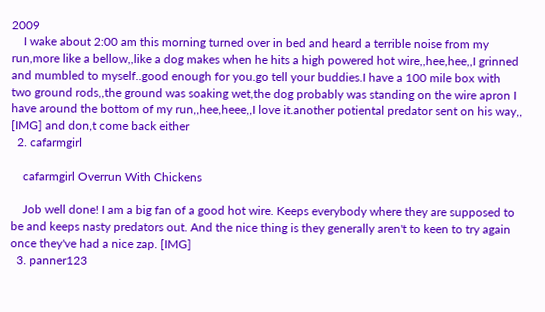2009
    I wake about 2:00 am this morning turned over in bed and heard a terrible noise from my run,more like a bellow,,like a dog makes when he hits a high powered hot wire,,hee,hee,,I grinned and mumbled to myself..good enough for you.go tell your buddies.I have a 100 mile box with two ground rods,,the ground was soaking wet,the dog probably was standing on the wire apron I have around the bottom of my run,,hee,heee,,I love it.another potiental predator sent on his way,, [IMG] and don,t come back either
  2. cafarmgirl

    cafarmgirl Overrun With Chickens

    Job well done! I am a big fan of a good hot wire. Keeps everybody where they are supposed to be and keeps nasty predators out. And the nice thing is they generally aren't to keen to try again once they've had a nice zap. [IMG]
  3. panner123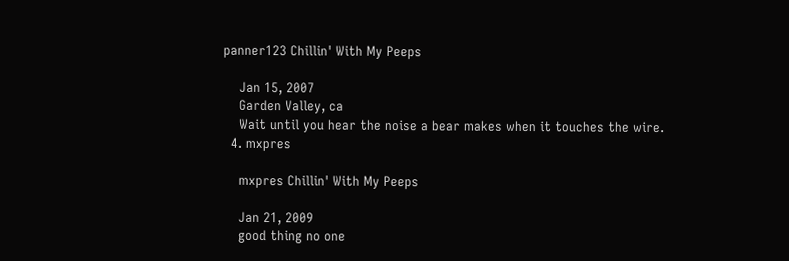panner123 Chillin' With My Peeps

    Jan 15, 2007
    Garden Valley, ca
    Wait until you hear the noise a bear makes when it touches the wire.
  4. mxpres

    mxpres Chillin' With My Peeps

    Jan 21, 2009
    good thing no one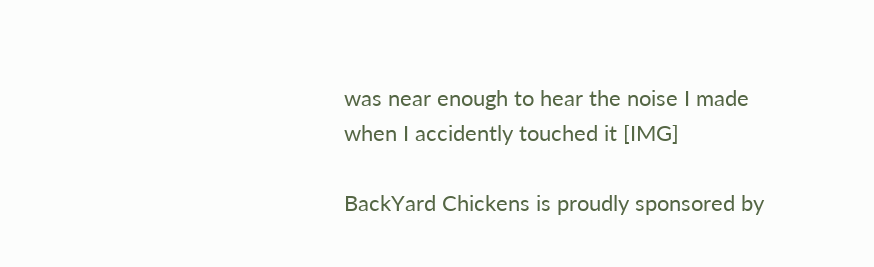was near enough to hear the noise I made when I accidently touched it [IMG]

BackYard Chickens is proudly sponsored by